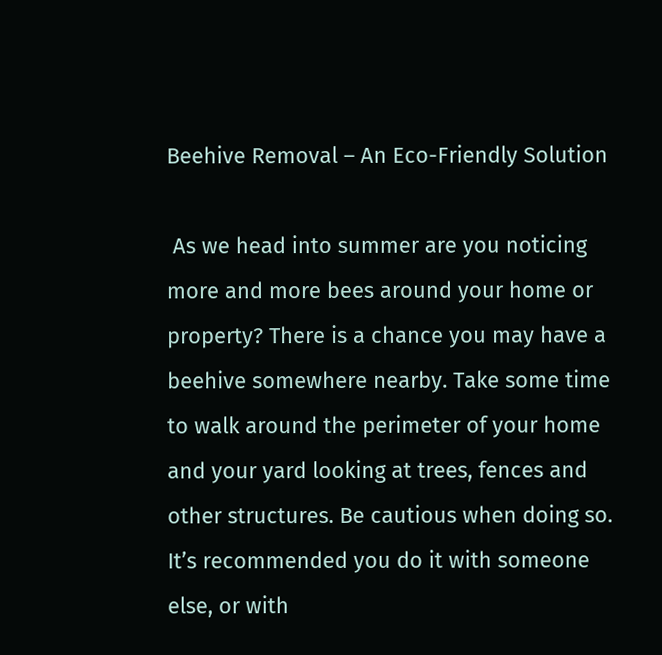Beehive Removal – An Eco-Friendly Solution

 As we head into summer are you noticing more and more bees around your home or property? There is a chance you may have a beehive somewhere nearby. Take some time to walk around the perimeter of your home and your yard looking at trees, fences and other structures. Be cautious when doing so. It’s recommended you do it with someone else, or with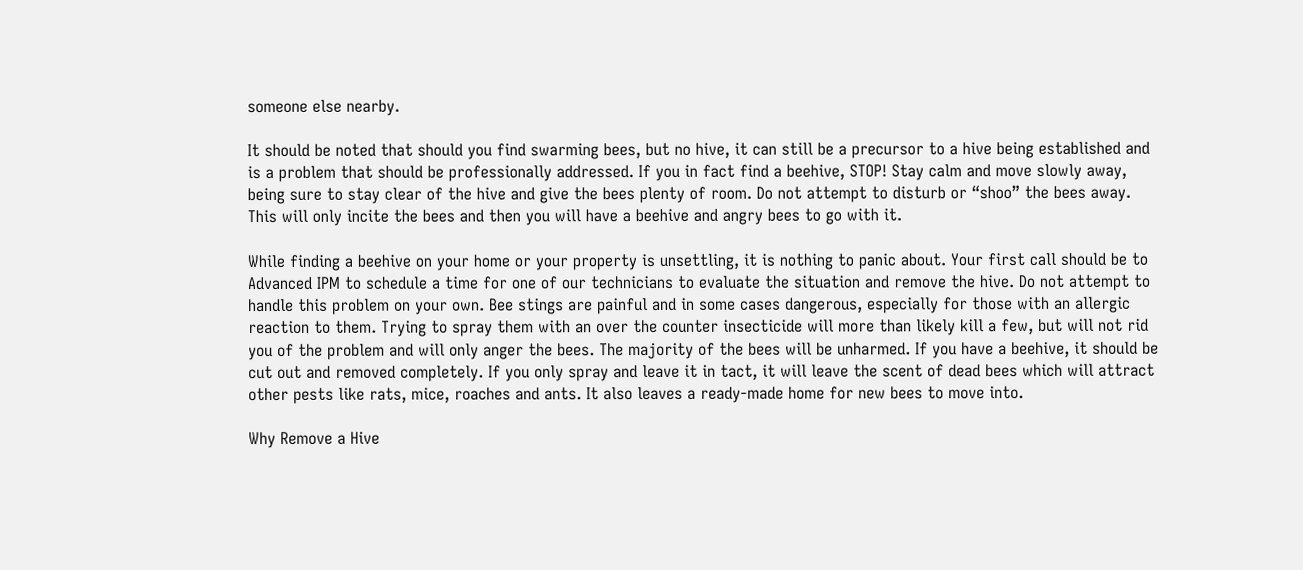someone else nearby.

It should be noted that should you find swarming bees, but no hive, it can still be a precursor to a hive being established and is a problem that should be professionally addressed. If you in fact find a beehive, STOP! Stay calm and move slowly away, being sure to stay clear of the hive and give the bees plenty of room. Do not attempt to disturb or “shoo” the bees away. This will only incite the bees and then you will have a beehive and angry bees to go with it.

While finding a beehive on your home or your property is unsettling, it is nothing to panic about. Your first call should be to Advanced IPM to schedule a time for one of our technicians to evaluate the situation and remove the hive. Do not attempt to handle this problem on your own. Bee stings are painful and in some cases dangerous, especially for those with an allergic reaction to them. Trying to spray them with an over the counter insecticide will more than likely kill a few, but will not rid you of the problem and will only anger the bees. The majority of the bees will be unharmed. If you have a beehive, it should be cut out and removed completely. If you only spray and leave it in tact, it will leave the scent of dead bees which will attract other pests like rats, mice, roaches and ants. It also leaves a ready-made home for new bees to move into.

Why Remove a Hive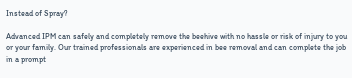Instead of Spray?

Advanced IPM can safely and completely remove the beehive with no hassle or risk of injury to you or your family. Our trained professionals are experienced in bee removal and can complete the job in a prompt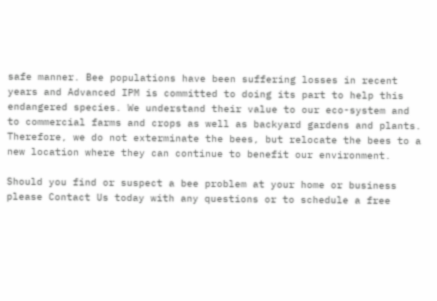safe manner. Bee populations have been suffering losses in recent years and Advanced IPM is committed to doing its part to help this endangered species. We understand their value to our eco-system and to commercial farms and crops as well as backyard gardens and plants. Therefore, we do not exterminate the bees, but relocate the bees to a new location where they can continue to benefit our environment.

Should you find or suspect a bee problem at your home or business please Contact Us today with any questions or to schedule a free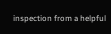inspection from a helpful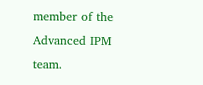member of the Advanced IPM team.